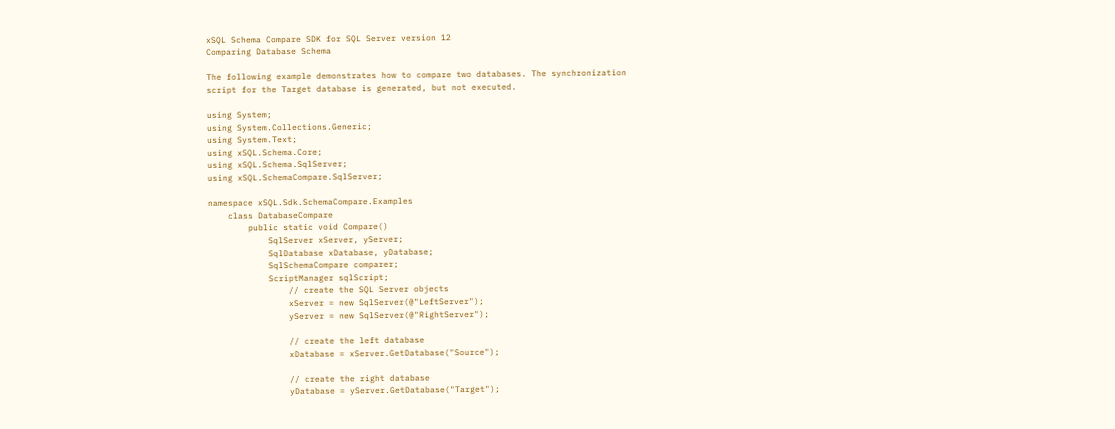xSQL Schema Compare SDK for SQL Server version 12
Comparing Database Schema

The following example demonstrates how to compare two databases. The synchronization script for the Target database is generated, but not executed.

using System;
using System.Collections.Generic;
using System.Text;
using xSQL.Schema.Core;
using xSQL.Schema.SqlServer;
using xSQL.SchemaCompare.SqlServer;

namespace xSQL.Sdk.SchemaCompare.Examples
    class DatabaseCompare
        public static void Compare()
            SqlServer xServer, yServer;
            SqlDatabase xDatabase, yDatabase;
            SqlSchemaCompare comparer;
            ScriptManager sqlScript;
                // create the SQL Server objects
                xServer = new SqlServer(@"LeftServer");
                yServer = new SqlServer(@"RightServer");

                // create the left database
                xDatabase = xServer.GetDatabase("Source");

                // create the right database
                yDatabase = yServer.GetDatabase("Target");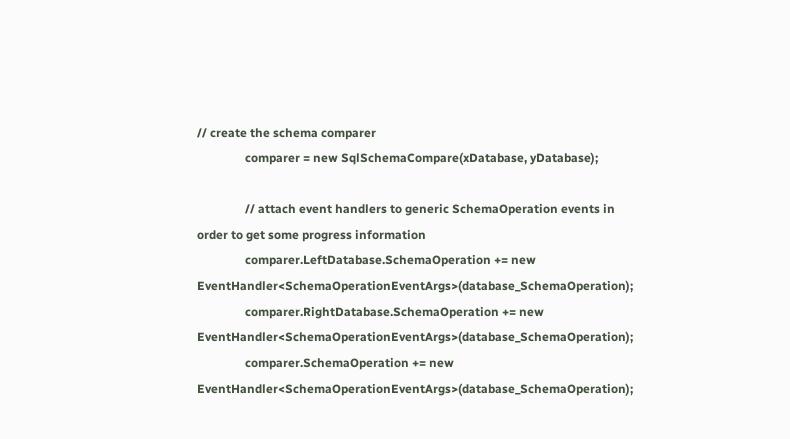// create the schema comparer
                comparer = new SqlSchemaCompare(xDatabase, yDatabase);

                // attach event handlers to generic SchemaOperation events in order to get some progress information
                comparer.LeftDatabase.SchemaOperation += new EventHandler<SchemaOperationEventArgs>(database_SchemaOperation);
                comparer.RightDatabase.SchemaOperation += new EventHandler<SchemaOperationEventArgs>(database_SchemaOperation);
                comparer.SchemaOperation += new EventHandler<SchemaOperationEventArgs>(database_SchemaOperation);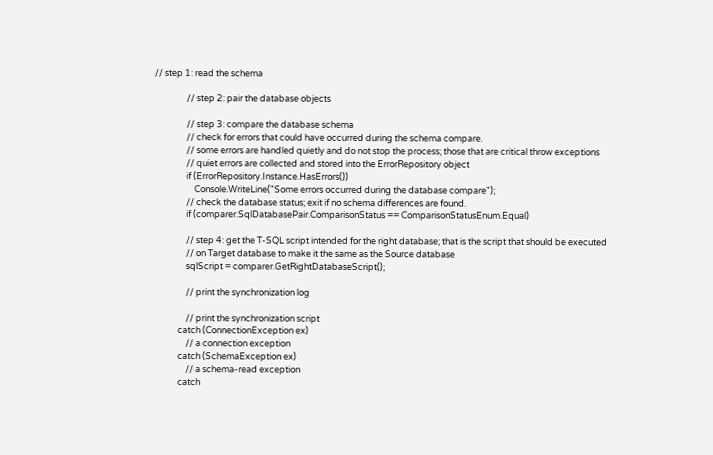// step 1: read the schema

                // step 2: pair the database objects

                // step 3: compare the database schema
                // check for errors that could have occurred during the schema compare.
                // some errors are handled quietly and do not stop the process; those that are critical throw exceptions
                // quiet errors are collected and stored into the ErrorRepository object
                if (ErrorRepository.Instance.HasErrors())
                    Console.WriteLine("Some errors occurred during the database compare");
                // check the database status; exit if no schema differences are found.
                if (comparer.SqlDatabasePair.ComparisonStatus == ComparisonStatusEnum.Equal)

                // step 4: get the T-SQL script intended for the right database; that is the script that should be executed
                // on Target database to make it the same as the Source database
                sqlScript = comparer.GetRightDatabaseScript();

                // print the synchronization log

                // print the synchronization script
            catch (ConnectionException ex)
                // a connection exception
            catch (SchemaException ex)
                // a schema-read exception
            catch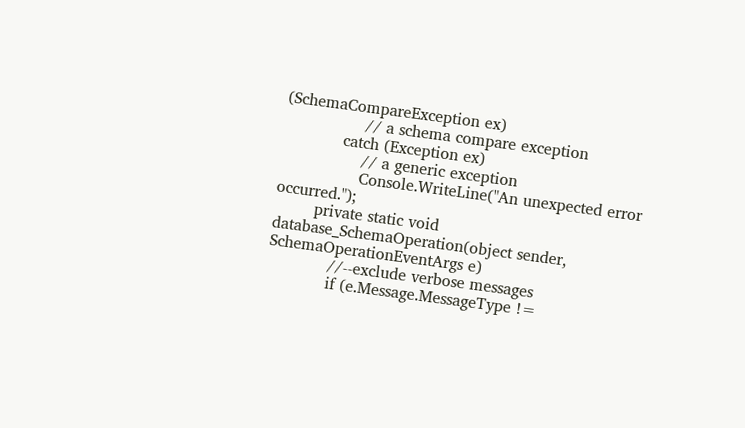(SchemaCompareException ex)
                // a schema compare exception
            catch (Exception ex)
                // a generic exception
                Console.WriteLine("An unexpected error occurred.");
        private static void database_SchemaOperation(object sender, SchemaOperationEventArgs e)
            //--exclude verbose messages
            if (e.Message.MessageType !=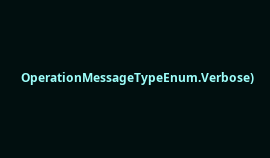OperationMessageTypeEnum.Verbose)